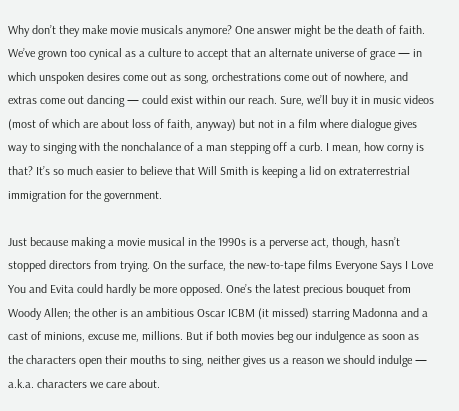Why don’t they make movie musicals anymore? One answer might be the death of faith. We’ve grown too cynical as a culture to accept that an alternate universe of grace — in which unspoken desires come out as song, orchestrations come out of nowhere, and extras come out dancing — could exist within our reach. Sure, we’ll buy it in music videos (most of which are about loss of faith, anyway) but not in a film where dialogue gives way to singing with the nonchalance of a man stepping off a curb. I mean, how corny is that? It’s so much easier to believe that Will Smith is keeping a lid on extraterrestrial immigration for the government.

Just because making a movie musical in the 1990s is a perverse act, though, hasn’t stopped directors from trying. On the surface, the new-to-tape films Everyone Says I Love You and Evita could hardly be more opposed. One’s the latest precious bouquet from Woody Allen; the other is an ambitious Oscar ICBM (it missed) starring Madonna and a cast of minions, excuse me, millions. But if both movies beg our indulgence as soon as the characters open their mouths to sing, neither gives us a reason we should indulge — a.k.a. characters we care about.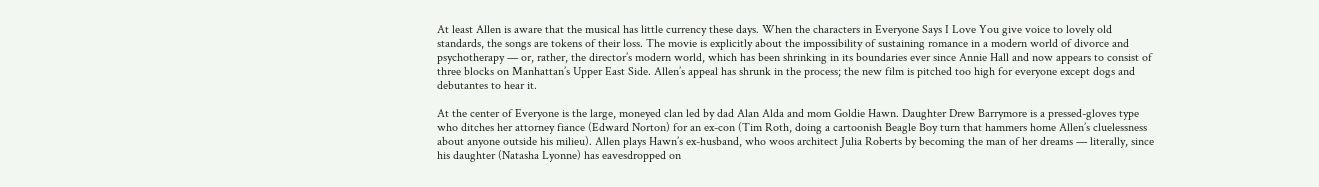At least Allen is aware that the musical has little currency these days. When the characters in Everyone Says I Love You give voice to lovely old standards, the songs are tokens of their loss. The movie is explicitly about the impossibility of sustaining romance in a modern world of divorce and psychotherapy — or, rather, the director’s modern world, which has been shrinking in its boundaries ever since Annie Hall and now appears to consist of three blocks on Manhattan’s Upper East Side. Allen’s appeal has shrunk in the process; the new film is pitched too high for everyone except dogs and debutantes to hear it.

At the center of Everyone is the large, moneyed clan led by dad Alan Alda and mom Goldie Hawn. Daughter Drew Barrymore is a pressed-gloves type who ditches her attorney fiance (Edward Norton) for an ex-con (Tim Roth, doing a cartoonish Beagle Boy turn that hammers home Allen’s cluelessness about anyone outside his milieu). Allen plays Hawn’s ex-husband, who woos architect Julia Roberts by becoming the man of her dreams — literally, since his daughter (Natasha Lyonne) has eavesdropped on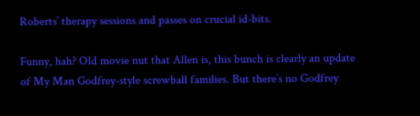Roberts’ therapy sessions and passes on crucial id-bits.

Funny, hah? Old movie nut that Allen is, this bunch is clearly an update of My Man Godfrey-style screwball families. But there’s no Godfrey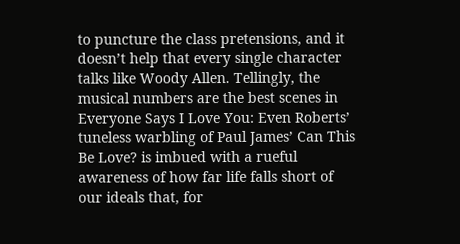to puncture the class pretensions, and it doesn’t help that every single character talks like Woody Allen. Tellingly, the musical numbers are the best scenes in Everyone Says I Love You: Even Roberts’ tuneless warbling of Paul James’ Can This Be Love? is imbued with a rueful awareness of how far life falls short of our ideals that, for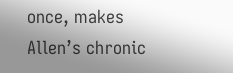once, makes Allen’s chronic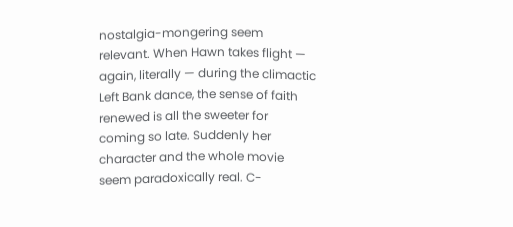nostalgia-mongering seem relevant. When Hawn takes flight — again, literally — during the climactic Left Bank dance, the sense of faith renewed is all the sweeter for coming so late. Suddenly her character and the whole movie seem paradoxically real. C-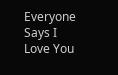Everyone Says I Love You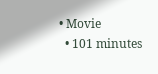• Movie
  • 101 minutes